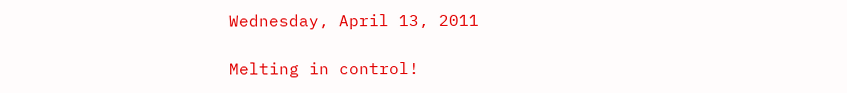Wednesday, April 13, 2011

Melting in control!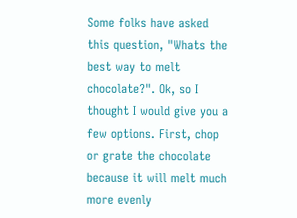Some folks have asked this question, "Whats the best way to melt chocolate?". Ok, so I thought I would give you a few options. First, chop or grate the chocolate because it will melt much more evenly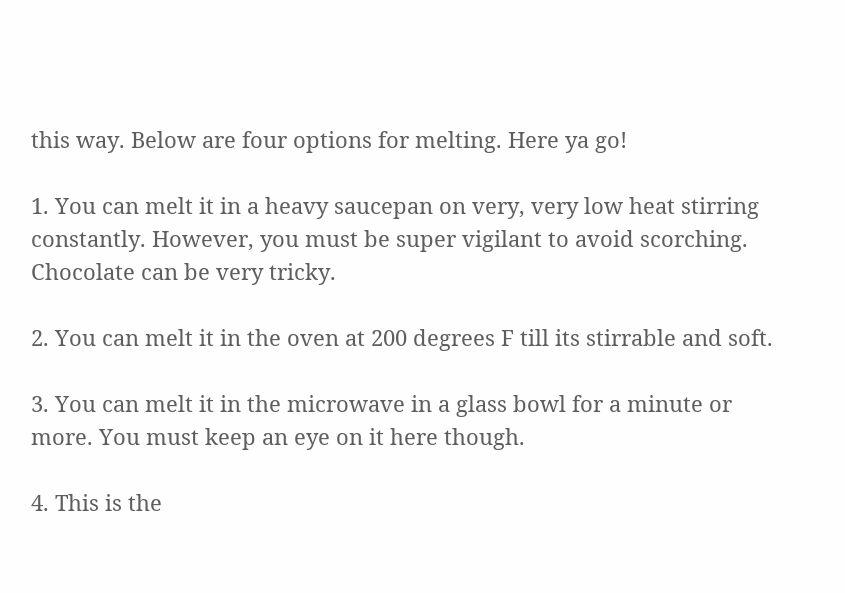this way. Below are four options for melting. Here ya go!

1. You can melt it in a heavy saucepan on very, very low heat stirring constantly. However, you must be super vigilant to avoid scorching. Chocolate can be very tricky.

2. You can melt it in the oven at 200 degrees F till its stirrable and soft.

3. You can melt it in the microwave in a glass bowl for a minute or more. You must keep an eye on it here though.

4. This is the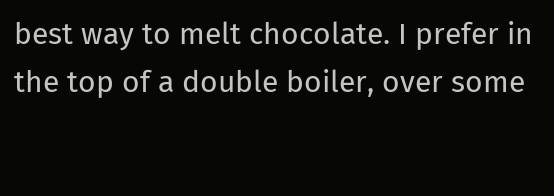best way to melt chocolate. I prefer in the top of a double boiler, over some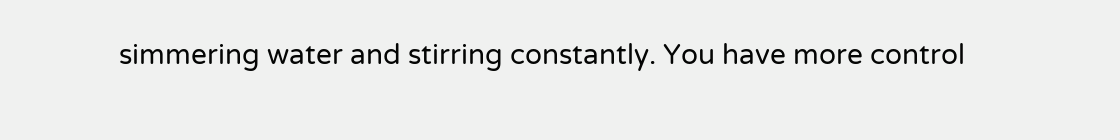simmering water and stirring constantly. You have more control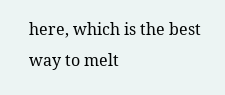here, which is the best way to melt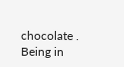chocolate . Being in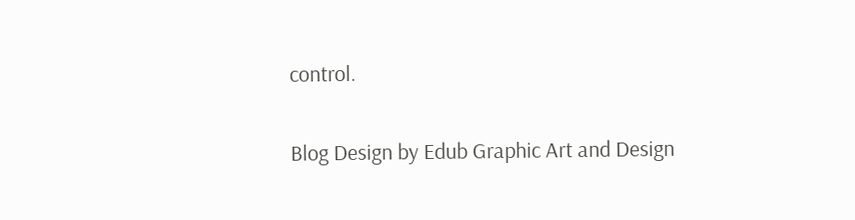control.

Blog Design by Edub Graphic Art and Design